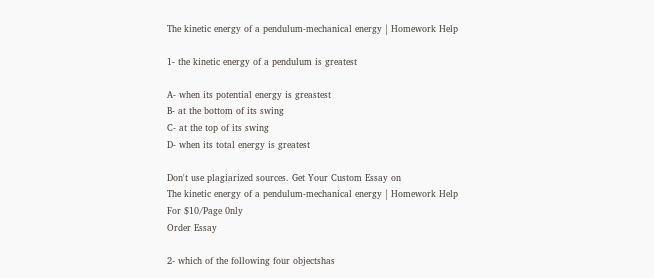The kinetic energy of a pendulum-mechanical energy | Homework Help

1- the kinetic energy of a pendulum is greatest

A- when its potential energy is greastest
B- at the bottom of its swing
C- at the top of its swing
D- when its total energy is greatest

Don't use plagiarized sources. Get Your Custom Essay on
The kinetic energy of a pendulum-mechanical energy | Homework Help
For $10/Page 0nly
Order Essay

2- which of the following four objectshas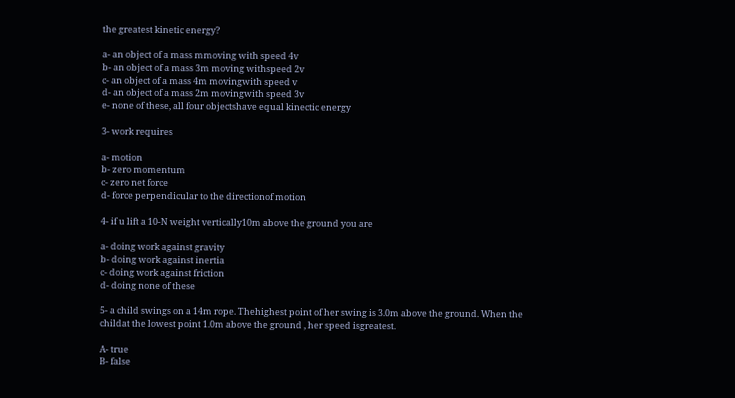the greatest kinetic energy?

a- an object of a mass mmoving with speed 4v
b- an object of a mass 3m moving withspeed 2v
c- an object of a mass 4m movingwith speed v
d- an object of a mass 2m movingwith speed 3v
e- none of these, all four objectshave equal kinectic energy

3- work requires

a- motion
b- zero momentum
c- zero net force
d- force perpendicular to the directionof motion

4- if u lift a 10-N weight vertically10m above the ground you are

a- doing work against gravity
b- doing work against inertia
c- doing work against friction
d- doing none of these

5- a child swings on a 14m rope. Thehighest point of her swing is 3.0m above the ground. When the childat the lowest point 1.0m above the ground , her speed isgreatest.

A- true
B- false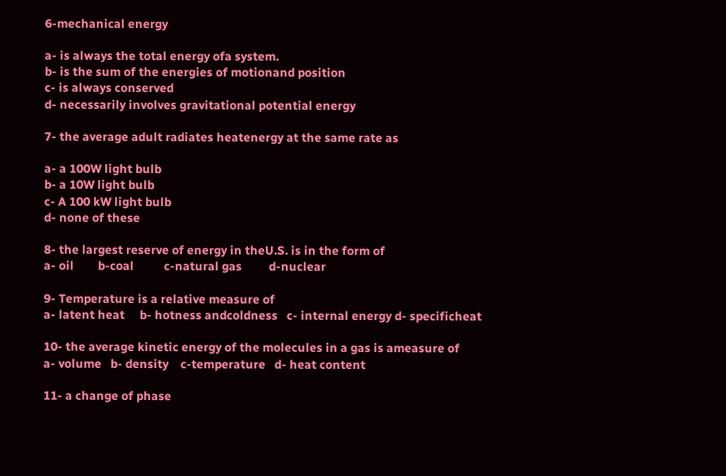6-mechanical energy

a- is always the total energy ofa system.
b- is the sum of the energies of motionand position
c- is always conserved
d- necessarily involves gravitational potential energy

7- the average adult radiates heatenergy at the same rate as

a- a 100W light bulb
b- a 10W light bulb
c- A 100 kW light bulb
d- none of these

8- the largest reserve of energy in theU.S. is in the form of
a- oil        b-coal          c-natural gas         d-nuclear

9- Temperature is a relative measure of
a- latent heat     b- hotness andcoldness   c- internal energy d- specificheat

10- the average kinetic energy of the molecules in a gas is ameasure of
a- volume   b- density    c-temperature   d- heat content

11- a change of phase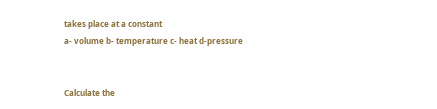takes place at a constant
a- volume b- temperature c- heat d-pressure


Calculate the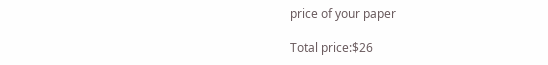price of your paper

Total price:$26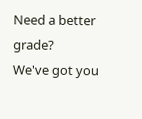Need a better grade?
We've got you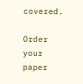covered.

Order your paper